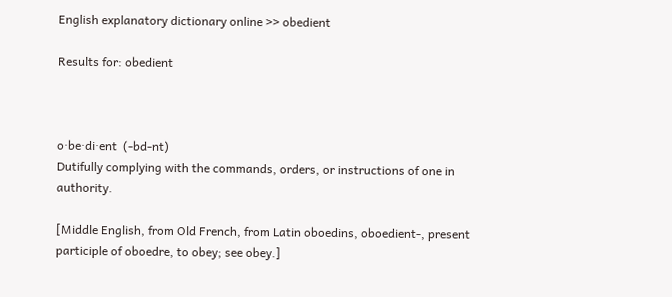English explanatory dictionary online >> obedient

Results for: obedient



o·be·di·ent  (-bd-nt)
Dutifully complying with the commands, orders, or instructions of one in authority.

[Middle English, from Old French, from Latin oboedins, oboedient-, present participle of oboedre, to obey; see obey.]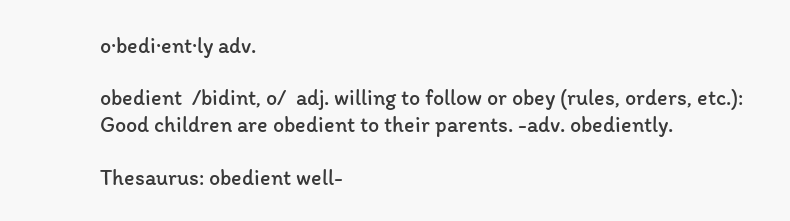o·bedi·ent·ly adv.

obedient  /bidint, o/  adj. willing to follow or obey (rules, orders, etc.): Good children are obedient to their parents. -adv. obediently.

Thesaurus: obedient well-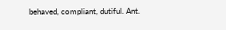behaved, compliant, dutiful. Ant.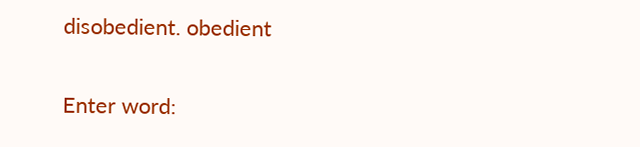disobedient. obedient

Enter word: